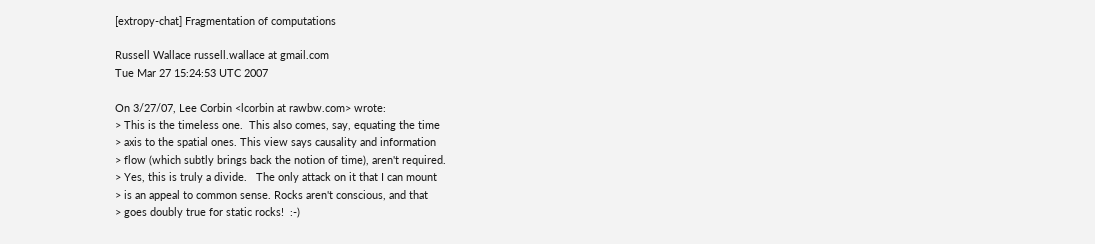[extropy-chat] Fragmentation of computations

Russell Wallace russell.wallace at gmail.com
Tue Mar 27 15:24:53 UTC 2007

On 3/27/07, Lee Corbin <lcorbin at rawbw.com> wrote:
> This is the timeless one.  This also comes, say, equating the time
> axis to the spatial ones. This view says causality and information
> flow (which subtly brings back the notion of time), aren't required.
> Yes, this is truly a divide.   The only attack on it that I can mount
> is an appeal to common sense. Rocks aren't conscious, and that
> goes doubly true for static rocks!  :-)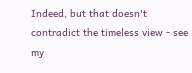Indeed, but that doesn't contradict the timeless view - see my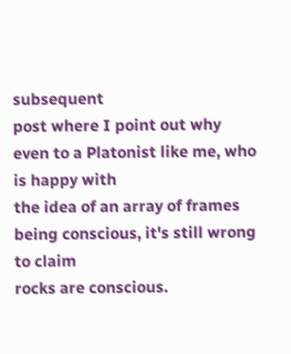subsequent
post where I point out why even to a Platonist like me, who is happy with
the idea of an array of frames being conscious, it's still wrong to claim
rocks are conscious.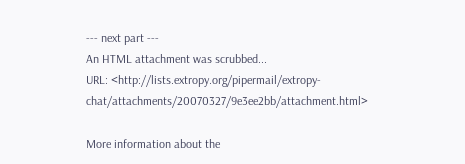--- next part ---
An HTML attachment was scrubbed...
URL: <http://lists.extropy.org/pipermail/extropy-chat/attachments/20070327/9e3ee2bb/attachment.html>

More information about the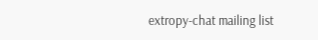extropy-chat mailing list